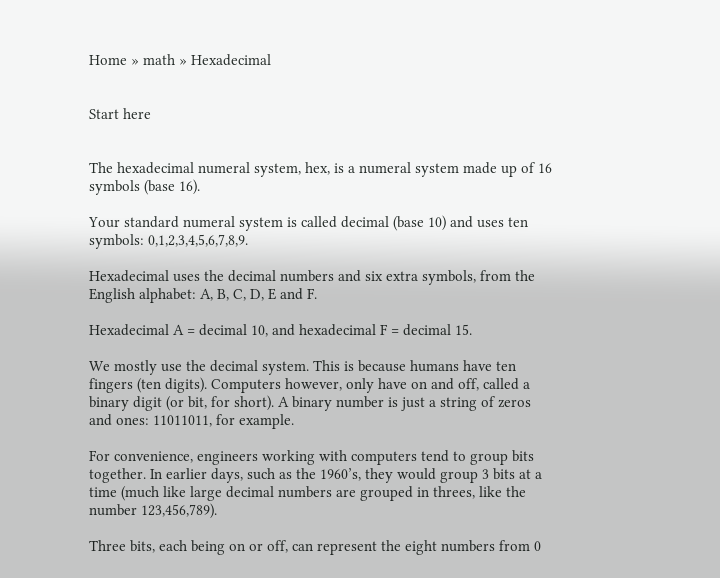Home » math » Hexadecimal


Start here


The hexadecimal numeral system, hex, is a numeral system made up of 16 symbols (base 16).

Your standard numeral system is called decimal (base 10) and uses ten symbols: 0,1,2,3,4,5,6,7,8,9.

Hexadecimal uses the decimal numbers and six extra symbols, from the English alphabet: A, B, C, D, E and F.

Hexadecimal A = decimal 10, and hexadecimal F = decimal 15.

We mostly use the decimal system. This is because humans have ten fingers (ten digits). Computers however, only have on and off, called a binary digit (or bit, for short). A binary number is just a string of zeros and ones: 11011011, for example.

For convenience, engineers working with computers tend to group bits together. In earlier days, such as the 1960’s, they would group 3 bits at a time (much like large decimal numbers are grouped in threes, like the number 123,456,789).

Three bits, each being on or off, can represent the eight numbers from 0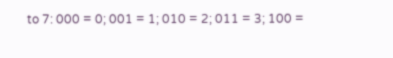to 7: 000 = 0; 001 = 1; 010 = 2; 011 = 3; 100 =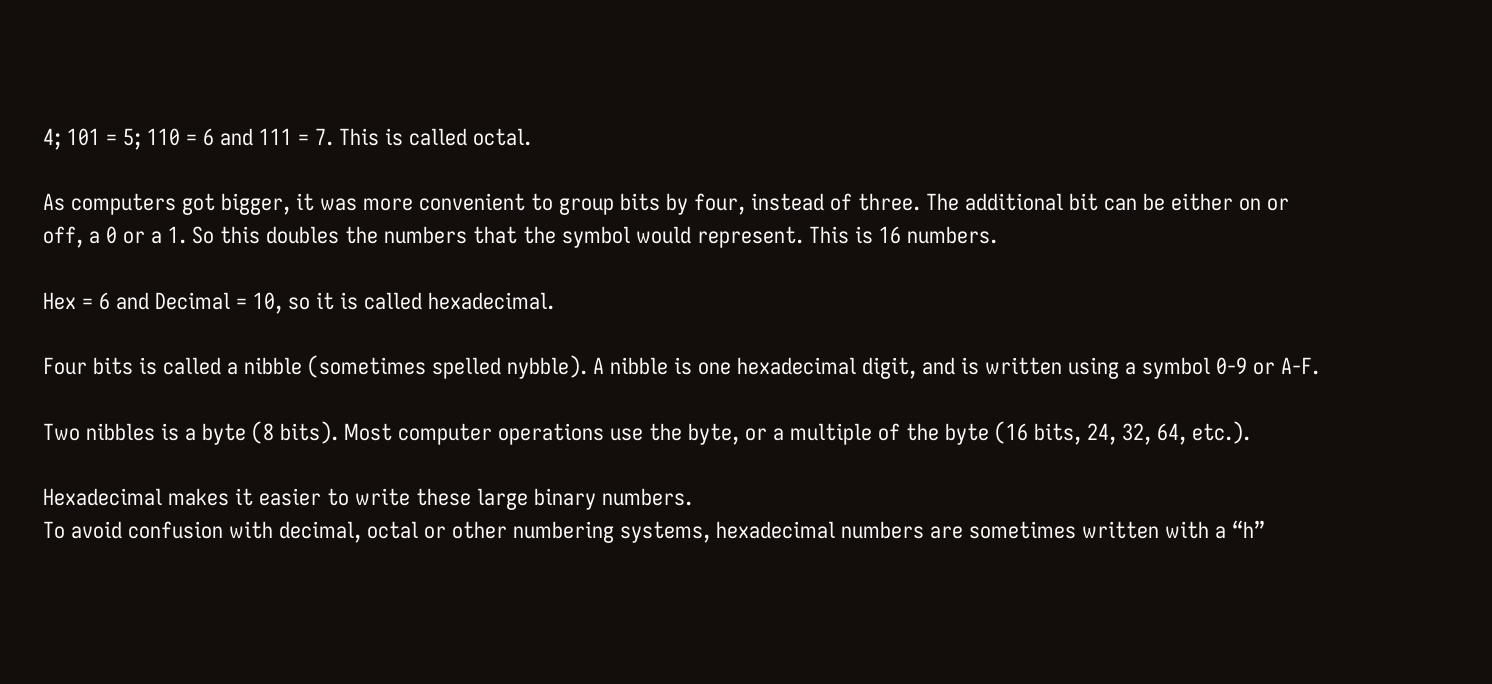4; 101 = 5; 110 = 6 and 111 = 7. This is called octal.

As computers got bigger, it was more convenient to group bits by four, instead of three. The additional bit can be either on or off, a 0 or a 1. So this doubles the numbers that the symbol would represent. This is 16 numbers.

Hex = 6 and Decimal = 10, so it is called hexadecimal.

Four bits is called a nibble (sometimes spelled nybble). A nibble is one hexadecimal digit, and is written using a symbol 0-9 or A-F.

Two nibbles is a byte (8 bits). Most computer operations use the byte, or a multiple of the byte (16 bits, 24, 32, 64, etc.).

Hexadecimal makes it easier to write these large binary numbers.
To avoid confusion with decimal, octal or other numbering systems, hexadecimal numbers are sometimes written with a “h”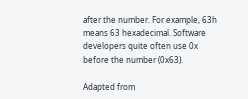after the number. For example, 63h means 63 hexadecimal. Software developers quite often use 0x before the number (0x63).

Adapted from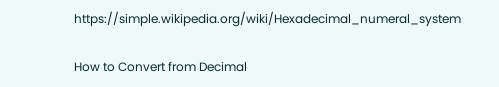https://simple.wikipedia.org/wiki/Hexadecimal_numeral_system

How to Convert from Decimal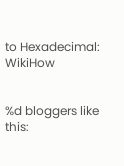to Hexadecimal: WikiHow


%d bloggers like this: